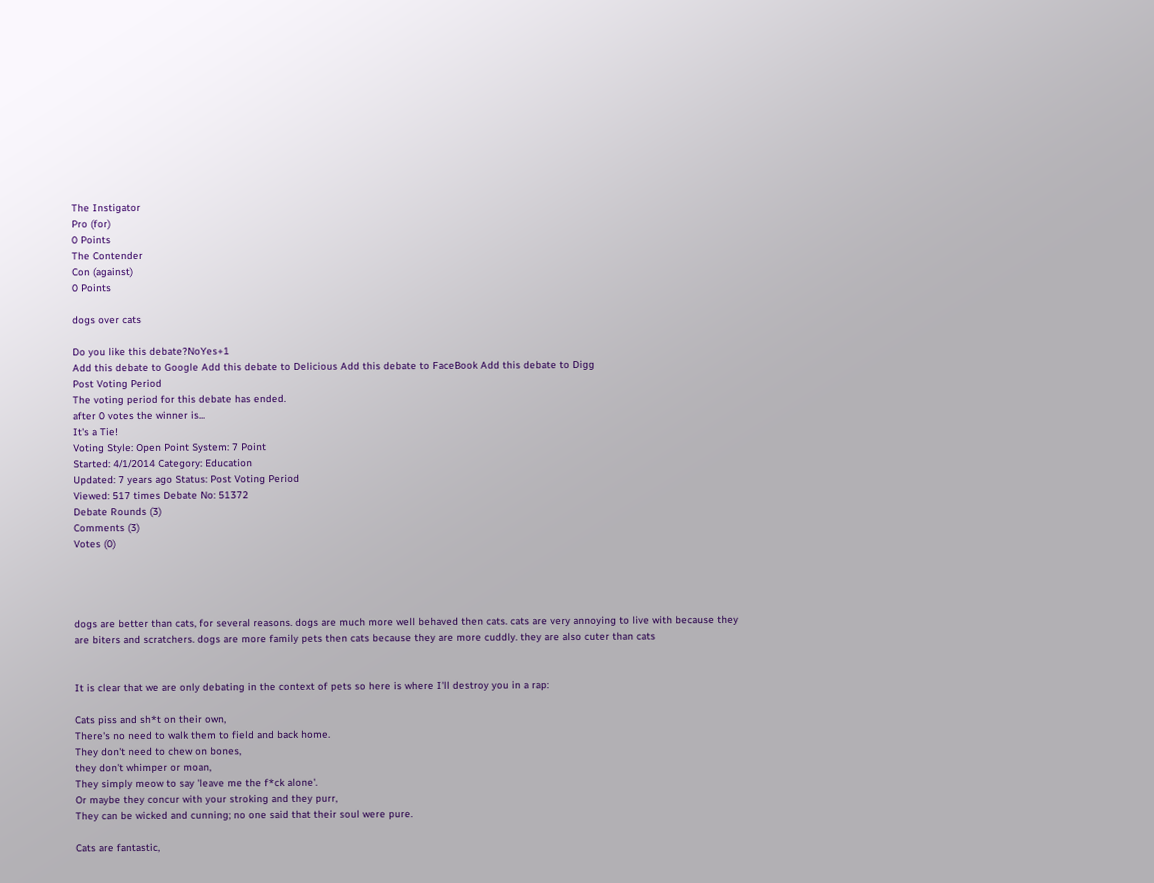The Instigator
Pro (for)
0 Points
The Contender
Con (against)
0 Points

dogs over cats

Do you like this debate?NoYes+1
Add this debate to Google Add this debate to Delicious Add this debate to FaceBook Add this debate to Digg
Post Voting Period
The voting period for this debate has ended.
after 0 votes the winner is...
It's a Tie!
Voting Style: Open Point System: 7 Point
Started: 4/1/2014 Category: Education
Updated: 7 years ago Status: Post Voting Period
Viewed: 517 times Debate No: 51372
Debate Rounds (3)
Comments (3)
Votes (0)




dogs are better than cats, for several reasons. dogs are much more well behaved then cats. cats are very annoying to live with because they are biters and scratchers. dogs are more family pets then cats because they are more cuddly. they are also cuter than cats


It is clear that we are only debating in the context of pets so here is where I'll destroy you in a rap:

Cats piss and sh*t on their own,
There's no need to walk them to field and back home.
They don't need to chew on bones,
they don't whimper or moan,
They simply meow to say 'leave me the f*ck alone'.
Or maybe they concur with your stroking and they purr,
They can be wicked and cunning; no one said that their soul were pure.

Cats are fantastic,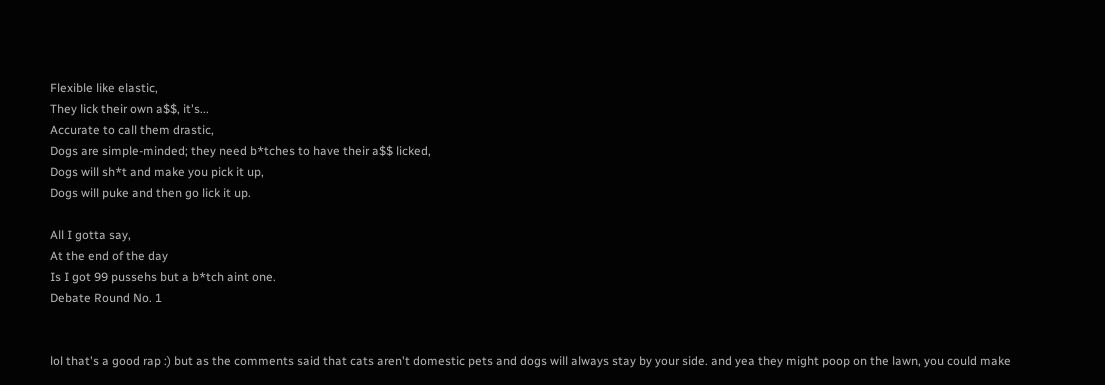Flexible like elastic,
They lick their own a$$, it's...
Accurate to call them drastic,
Dogs are simple-minded; they need b*tches to have their a$$ licked,
Dogs will sh*t and make you pick it up,
Dogs will puke and then go lick it up.

All I gotta say,
At the end of the day
Is I got 99 pussehs but a b*tch aint one.
Debate Round No. 1


lol that's a good rap :) but as the comments said that cats aren't domestic pets and dogs will always stay by your side. and yea they might poop on the lawn, you could make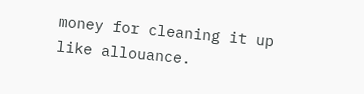money for cleaning it up like allouance.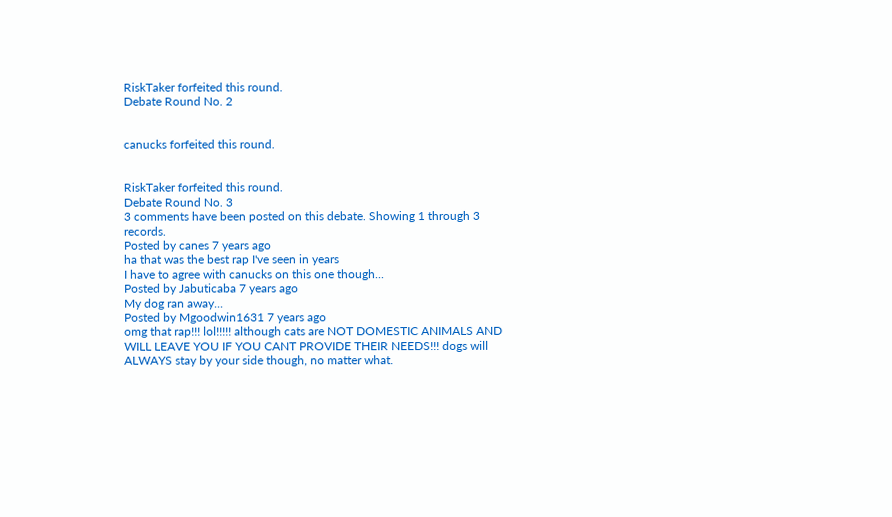RiskTaker forfeited this round.
Debate Round No. 2


canucks forfeited this round.


RiskTaker forfeited this round.
Debate Round No. 3
3 comments have been posted on this debate. Showing 1 through 3 records.
Posted by canes 7 years ago
ha that was the best rap I've seen in years
I have to agree with canucks on this one though...
Posted by Jabuticaba 7 years ago
My dog ran away...
Posted by Mgoodwin1631 7 years ago
omg that rap!!! lol!!!!! although cats are NOT DOMESTIC ANIMALS AND WILL LEAVE YOU IF YOU CANT PROVIDE THEIR NEEDS!!! dogs will ALWAYS stay by your side though, no matter what.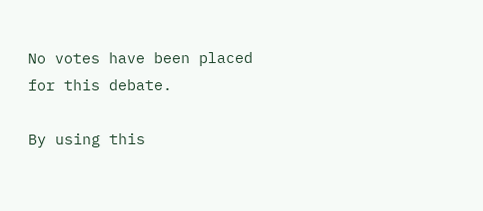No votes have been placed for this debate.

By using this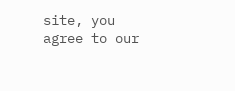site, you agree to our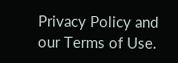Privacy Policy and our Terms of Use.